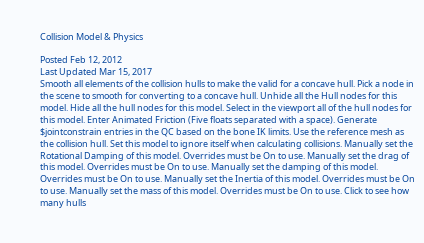Collision Model & Physics

Posted Feb 12, 2012
Last Updated Mar 15, 2017
Smooth all elements of the collision hulls to make the valid for a concave hull. Pick a node in the scene to smooth for converting to a concave hull. Unhide all the Hull nodes for this model. Hide all the hull nodes for this model. Select in the viewport all of the hull nodes for this model. Enter Animated Friction (Five floats separated with a space). Generate $jointconstrain entries in the QC based on the bone IK limits. Use the reference mesh as the collision hull. Set this model to ignore itself when calculating collisions. Manually set the Rotational Damping of this model. Overrides must be On to use. Manually set the drag of this model. Overrides must be On to use. Manually set the damping of this model. Overrides must be On to use. Manually set the Inertia of this model. Overrides must be On to use. Manually set the mass of this model. Overrides must be On to use. Click to see how many hulls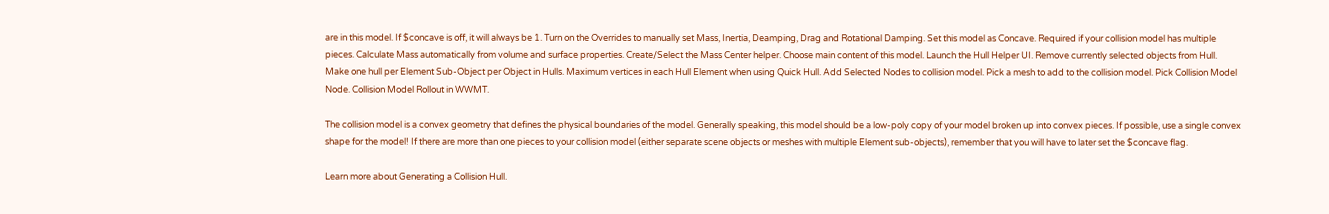are in this model. If $concave is off, it will always be 1. Turn on the Overrides to manually set Mass, Inertia, Deamping, Drag and Rotational Damping. Set this model as Concave. Required if your collision model has multiple pieces. Calculate Mass automatically from volume and surface properties. Create/Select the Mass Center helper. Choose main content of this model. Launch the Hull Helper UI. Remove currently selected objects from Hull. Make one hull per Element Sub-Object per Object in Hulls. Maximum vertices in each Hull Element when using Quick Hull. Add Selected Nodes to collision model. Pick a mesh to add to the collision model. Pick Collision Model Node. Collision Model Rollout in WWMT.

The collision model is a convex geometry that defines the physical boundaries of the model. Generally speaking, this model should be a low-poly copy of your model broken up into convex pieces. If possible, use a single convex shape for the model! If there are more than one pieces to your collision model (either separate scene objects or meshes with multiple Element sub-objects), remember that you will have to later set the $concave flag.

Learn more about Generating a Collision Hull.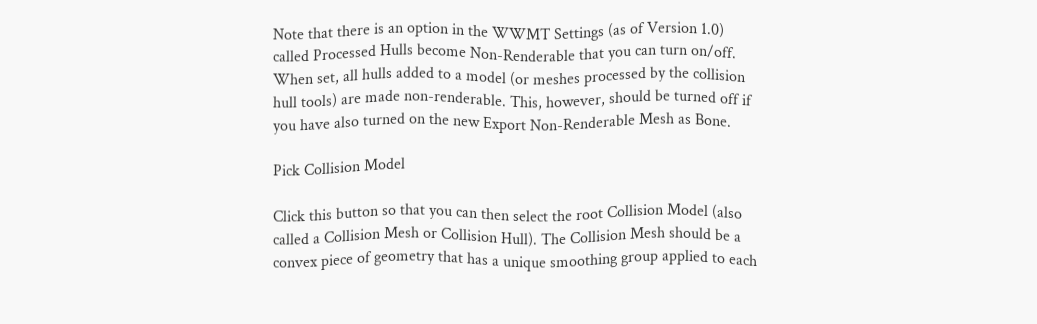Note that there is an option in the WWMT Settings (as of Version 1.0) called Processed Hulls become Non-Renderable that you can turn on/off. When set, all hulls added to a model (or meshes processed by the collision hull tools) are made non-renderable. This, however, should be turned off if you have also turned on the new Export Non-Renderable Mesh as Bone.

Pick Collision Model

Click this button so that you can then select the root Collision Model (also called a Collision Mesh or Collision Hull). The Collision Mesh should be a convex piece of geometry that has a unique smoothing group applied to each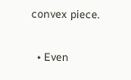convex piece.

  • Even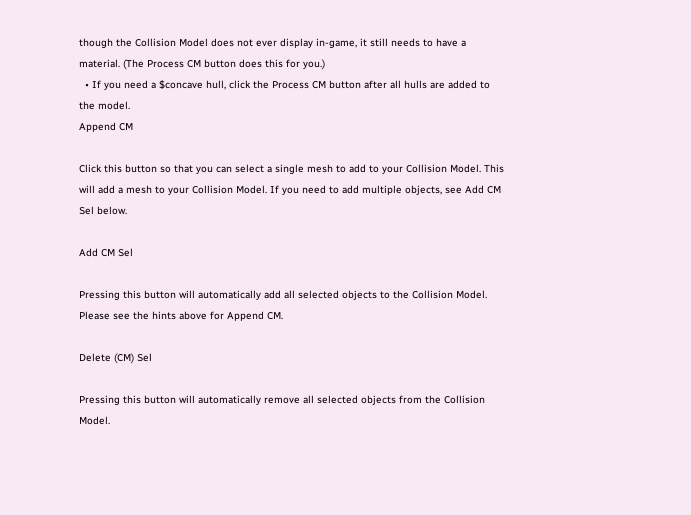though the Collision Model does not ever display in-game, it still needs to have a material. (The Process CM button does this for you.)
  • If you need a $concave hull, click the Process CM button after all hulls are added to the model.
Append CM

Click this button so that you can select a single mesh to add to your Collision Model. This will add a mesh to your Collision Model. If you need to add multiple objects, see Add CM Sel below.

Add CM Sel

Pressing this button will automatically add all selected objects to the Collision Model. Please see the hints above for Append CM.

Delete (CM) Sel

Pressing this button will automatically remove all selected objects from the Collision Model.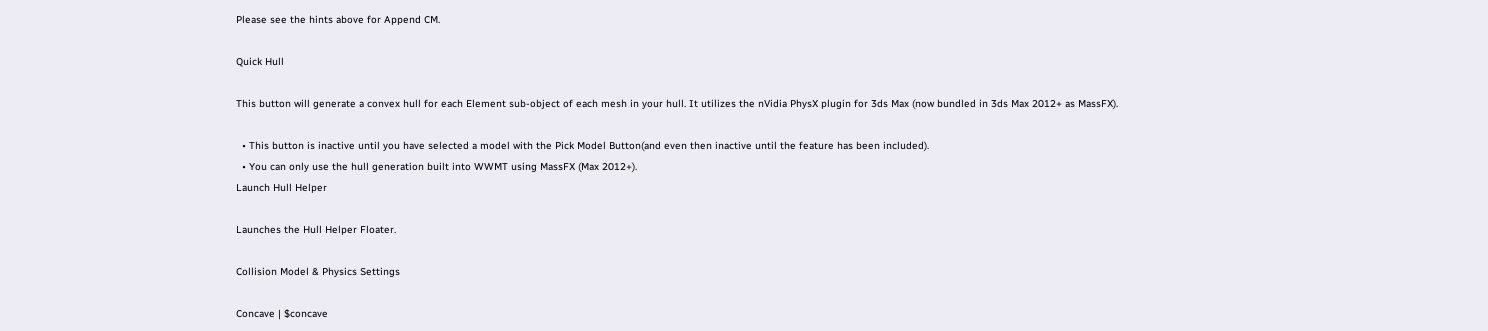Please see the hints above for Append CM.

Quick Hull

This button will generate a convex hull for each Element sub-object of each mesh in your hull. It utilizes the nVidia PhysX plugin for 3ds Max (now bundled in 3ds Max 2012+ as MassFX).

  • This button is inactive until you have selected a model with the Pick Model Button(and even then inactive until the feature has been included).
  • You can only use the hull generation built into WWMT using MassFX (Max 2012+).
Launch Hull Helper

Launches the Hull Helper Floater.

Collision Model & Physics Settings

Concave | $concave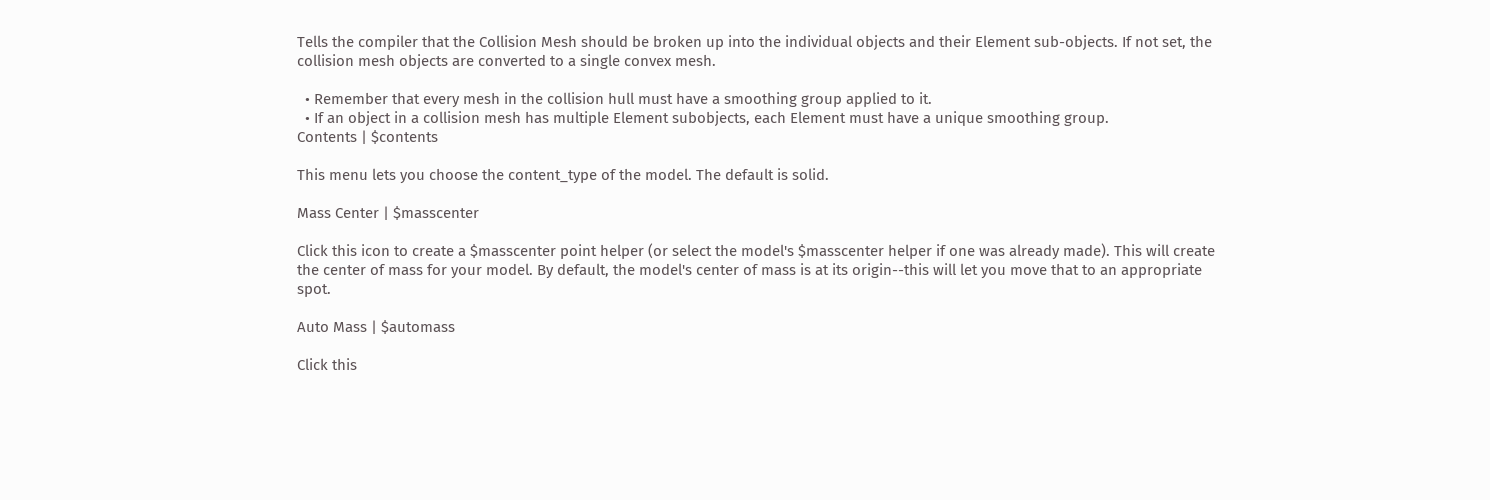Tells the compiler that the Collision Mesh should be broken up into the individual objects and their Element sub-objects. If not set, the collision mesh objects are converted to a single convex mesh.

  • Remember that every mesh in the collision hull must have a smoothing group applied to it.
  • If an object in a collision mesh has multiple Element subobjects, each Element must have a unique smoothing group.
Contents | $contents

This menu lets you choose the content_type of the model. The default is solid.

Mass Center | $masscenter

Click this icon to create a $masscenter point helper (or select the model's $masscenter helper if one was already made). This will create the center of mass for your model. By default, the model's center of mass is at its origin--this will let you move that to an appropriate spot.

Auto Mass | $automass

Click this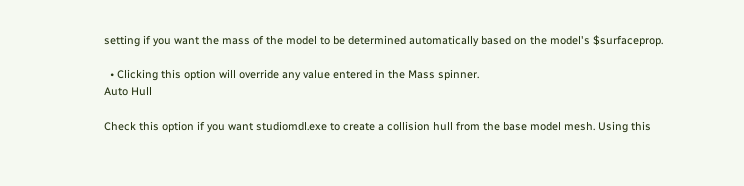setting if you want the mass of the model to be determined automatically based on the model's $surfaceprop.

  • Clicking this option will override any value entered in the Mass spinner.
Auto Hull

Check this option if you want studiomdl.exe to create a collision hull from the base model mesh. Using this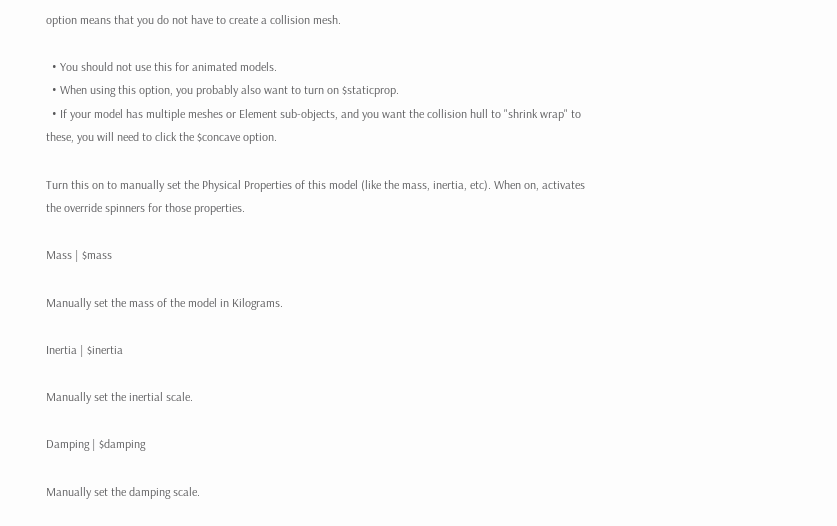option means that you do not have to create a collision mesh.

  • You should not use this for animated models.
  • When using this option, you probably also want to turn on $staticprop.
  • If your model has multiple meshes or Element sub-objects, and you want the collision hull to "shrink wrap" to these, you will need to click the $concave option.

Turn this on to manually set the Physical Properties of this model (like the mass, inertia, etc). When on, activates the override spinners for those properties.

Mass | $mass

Manually set the mass of the model in Kilograms.

Inertia | $inertia

Manually set the inertial scale.

Damping | $damping

Manually set the damping scale.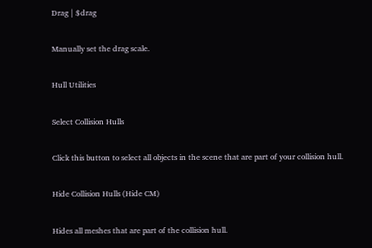Drag | $drag

Manually set the drag scale.

Hull Utilities

Select Collision Hulls

Click this button to select all objects in the scene that are part of your collision hull.

Hide Collision Hulls (Hide CM)

Hides all meshes that are part of the collision hull.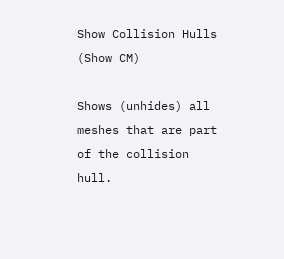Show Collision Hulls (Show CM)

Shows (unhides) all meshes that are part of the collision hull.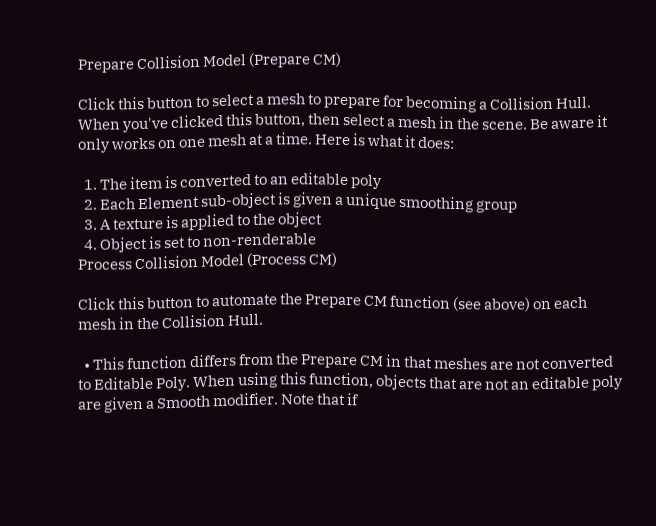Prepare Collision Model (Prepare CM)

Click this button to select a mesh to prepare for becoming a Collision Hull. When you've clicked this button, then select a mesh in the scene. Be aware it only works on one mesh at a time. Here is what it does:

  1. The item is converted to an editable poly
  2. Each Element sub-object is given a unique smoothing group
  3. A texture is applied to the object
  4. Object is set to non-renderable
Process Collision Model (Process CM)

Click this button to automate the Prepare CM function (see above) on each mesh in the Collision Hull.

  • This function differs from the Prepare CM in that meshes are not converted to Editable Poly. When using this function, objects that are not an editable poly are given a Smooth modifier. Note that if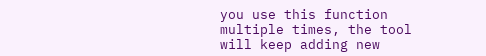you use this function multiple times, the tool will keep adding new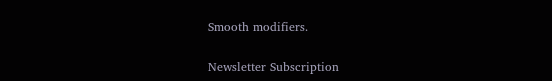Smooth modifiers.

Newsletter Subscription